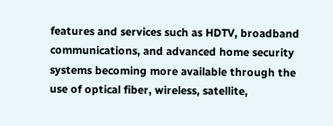features and services such as HDTV, broadband communications, and advanced home security systems becoming more available through the use of optical fiber, wireless, satellite,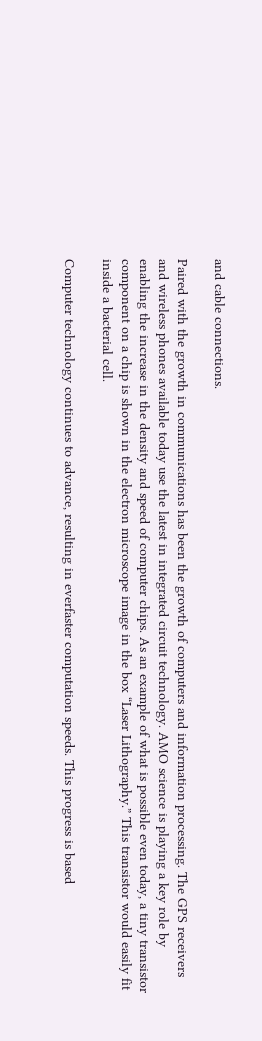and cable connections.

Paired with the growth in communications has been the growth of computers and information processing. The GPS receivers and wireless phones available today use the latest in integrated circuit technology. AMO science is playing a key role by enabling the increase in the density and speed of computer chips. As an example of what is possible even today, a tiny transistor component on a chip is shown in the electron microscope image in the box “Laser Lithography.” This transistor would easily fit inside a bacterial cell.

Computer technology continues to advance, resulting in everfaster computation speeds. This progress is based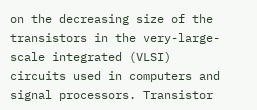on the decreasing size of the transistors in the very-large-scale integrated (VLSI) circuits used in computers and signal processors. Transistor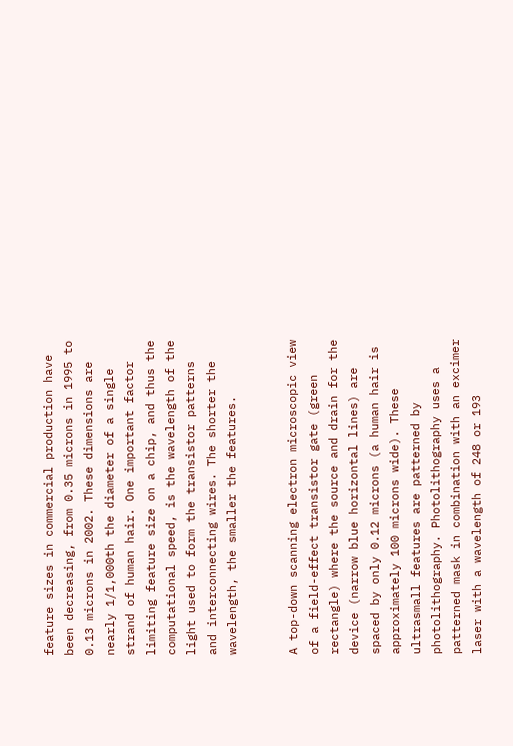feature sizes in commercial production have been decreasing, from 0.35 microns in 1995 to 0.13 microns in 2002. These dimensions are nearly 1/1,000th the diameter of a single strand of human hair. One important factor limiting feature size on a chip, and thus the computational speed, is the wavelength of the light used to form the transistor patterns and interconnecting wires. The shorter the wavelength, the smaller the features.


A top-down scanning electron microscopic view of a field-effect transistor gate (green rectangle) where the source and drain for the device (narrow blue horizontal lines) are spaced by only 0.12 microns (a human hair is approximately 100 microns wide). These ultrasmall features are patterned by photolithography. Photolithography uses a patterned mask in combination with an excimer laser with a wavelength of 248 or 193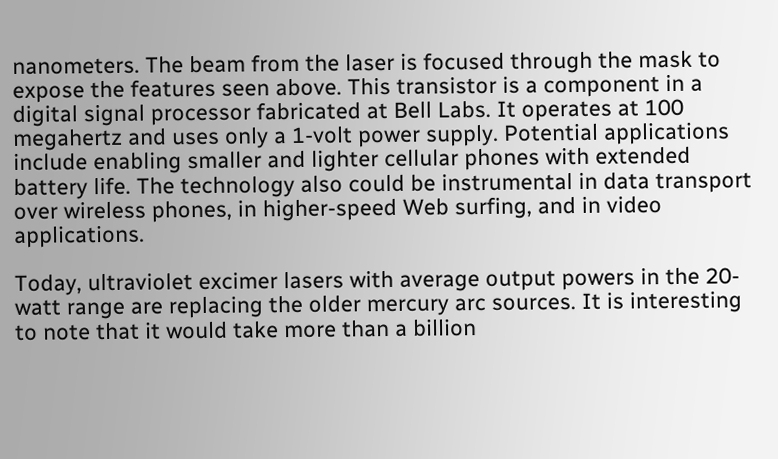nanometers. The beam from the laser is focused through the mask to expose the features seen above. This transistor is a component in a digital signal processor fabricated at Bell Labs. It operates at 100 megahertz and uses only a 1-volt power supply. Potential applications include enabling smaller and lighter cellular phones with extended battery life. The technology also could be instrumental in data transport over wireless phones, in higher-speed Web surfing, and in video applications.

Today, ultraviolet excimer lasers with average output powers in the 20-watt range are replacing the older mercury arc sources. It is interesting to note that it would take more than a billion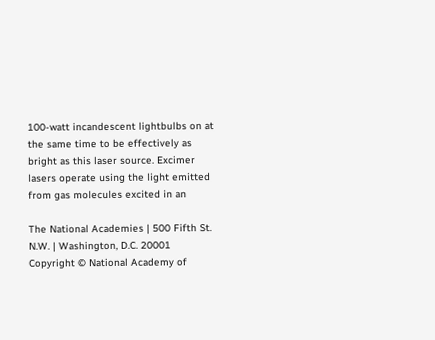100-watt incandescent lightbulbs on at the same time to be effectively as bright as this laser source. Excimer lasers operate using the light emitted from gas molecules excited in an

The National Academies | 500 Fifth St. N.W. | Washington, D.C. 20001
Copyright © National Academy of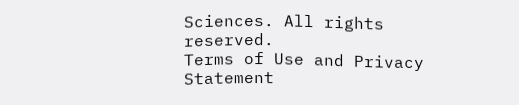Sciences. All rights reserved.
Terms of Use and Privacy Statement